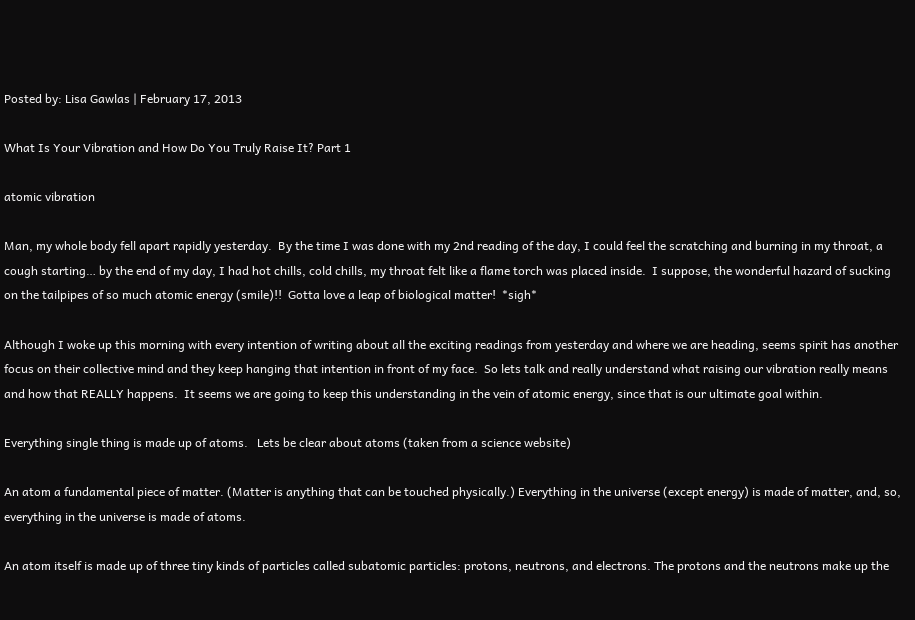Posted by: Lisa Gawlas | February 17, 2013

What Is Your Vibration and How Do You Truly Raise It? Part 1

atomic vibration

Man, my whole body fell apart rapidly yesterday.  By the time I was done with my 2nd reading of the day, I could feel the scratching and burning in my throat, a cough starting… by the end of my day, I had hot chills, cold chills, my throat felt like a flame torch was placed inside.  I suppose, the wonderful hazard of sucking on the tailpipes of so much atomic energy (smile)!!  Gotta love a leap of biological matter!  *sigh*

Although I woke up this morning with every intention of writing about all the exciting readings from yesterday and where we are heading, seems spirit has another focus on their collective mind and they keep hanging that intention in front of my face.  So lets talk and really understand what raising our vibration really means and how that REALLY happens.  It seems we are going to keep this understanding in the vein of atomic energy, since that is our ultimate goal within.

Everything single thing is made up of atoms.   Lets be clear about atoms (taken from a science website)

An atom a fundamental piece of matter. (Matter is anything that can be touched physically.) Everything in the universe (except energy) is made of matter, and, so, everything in the universe is made of atoms.

An atom itself is made up of three tiny kinds of particles called subatomic particles: protons, neutrons, and electrons. The protons and the neutrons make up the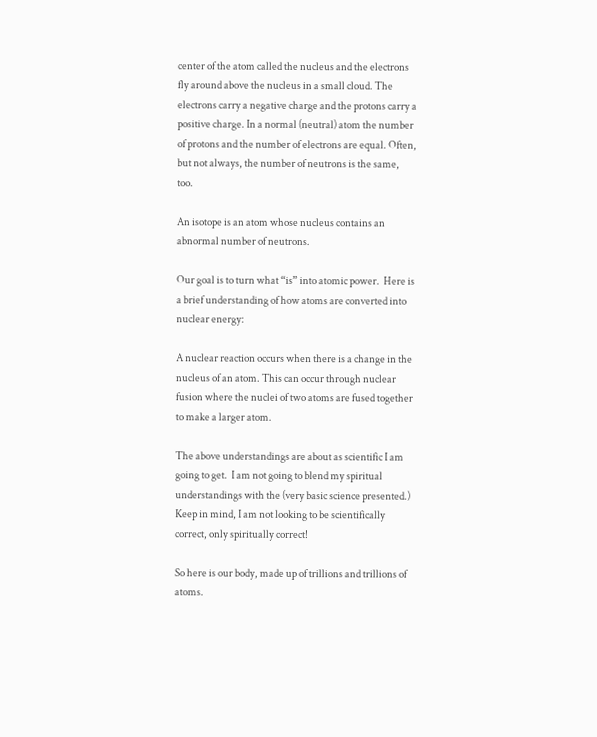center of the atom called the nucleus and the electrons fly around above the nucleus in a small cloud. The electrons carry a negative charge and the protons carry a positive charge. In a normal (neutral) atom the number of protons and the number of electrons are equal. Often, but not always, the number of neutrons is the same, too.

An isotope is an atom whose nucleus contains an abnormal number of neutrons.

Our goal is to turn what “is” into atomic power.  Here is a brief understanding of how atoms are converted into nuclear energy:

A nuclear reaction occurs when there is a change in the nucleus of an atom. This can occur through nuclear fusion where the nuclei of two atoms are fused together to make a larger atom.

The above understandings are about as scientific I am going to get.  I am not going to blend my spiritual understandings with the (very basic science presented.)  Keep in mind, I am not looking to be scientifically correct, only spiritually correct!

So here is our body, made up of trillions and trillions of atoms.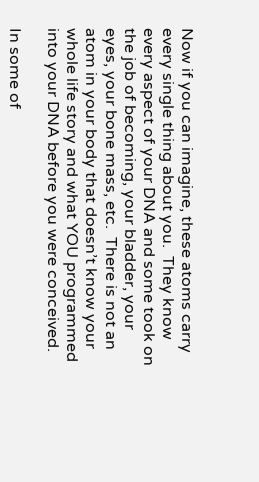Now if you can imagine, these atoms carry every single thing about you.  They know every aspect of your DNA and some took on the job of becoming, your bladder, your eyes, your bone mass, etc.  There is not an atom in your body that doesn’t know your whole life story and what YOU programmed into your DNA before you were conceived.

In some of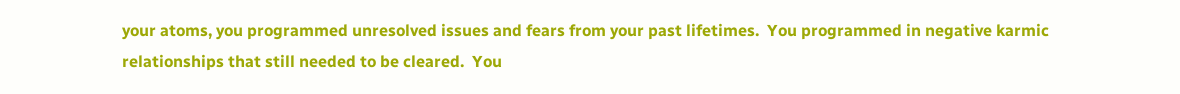your atoms, you programmed unresolved issues and fears from your past lifetimes.  You programmed in negative karmic relationships that still needed to be cleared.  You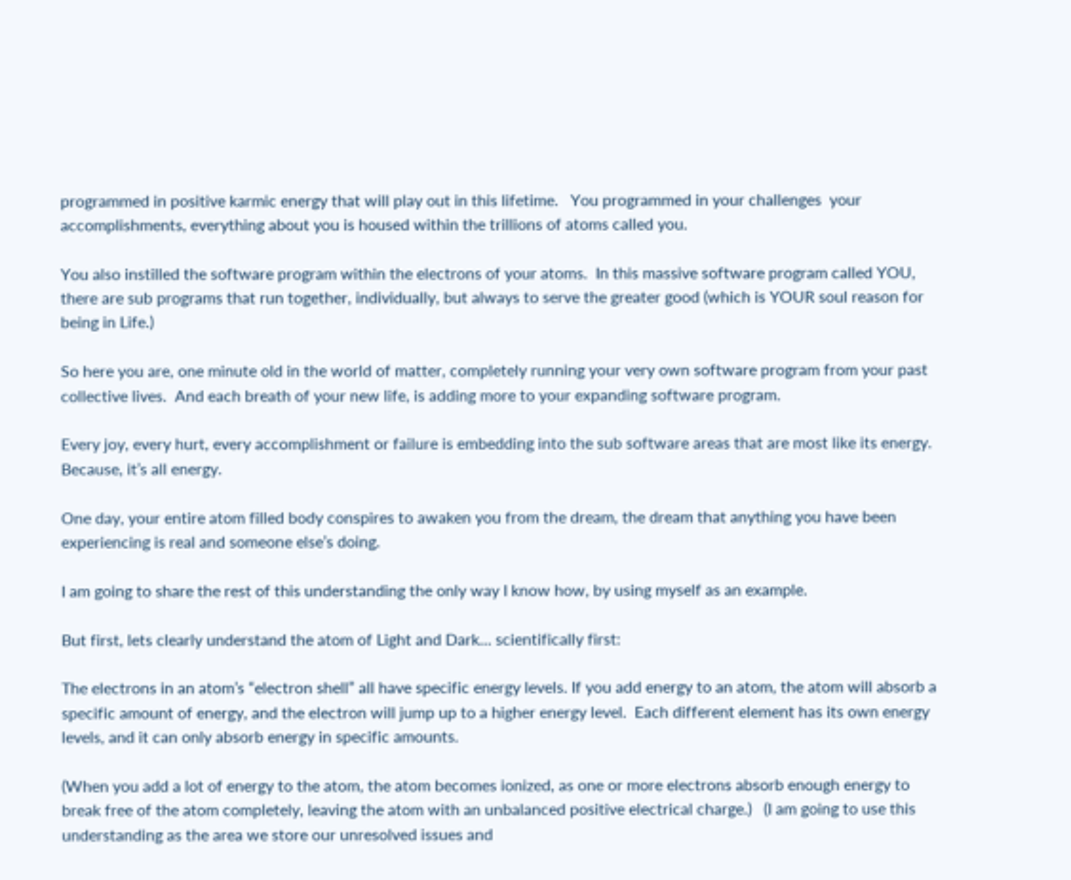programmed in positive karmic energy that will play out in this lifetime.   You programmed in your challenges  your accomplishments, everything about you is housed within the trillions of atoms called you.

You also instilled the software program within the electrons of your atoms.  In this massive software program called YOU, there are sub programs that run together, individually, but always to serve the greater good (which is YOUR soul reason for being in Life.)

So here you are, one minute old in the world of matter, completely running your very own software program from your past collective lives.  And each breath of your new life, is adding more to your expanding software program.

Every joy, every hurt, every accomplishment or failure is embedding into the sub software areas that are most like its energy.  Because, it’s all energy.

One day, your entire atom filled body conspires to awaken you from the dream, the dream that anything you have been experiencing is real and someone else’s doing.

I am going to share the rest of this understanding the only way I know how, by using myself as an example.

But first, lets clearly understand the atom of Light and Dark… scientifically first:

The electrons in an atom’s “electron shell” all have specific energy levels. If you add energy to an atom, the atom will absorb a specific amount of energy, and the electron will jump up to a higher energy level.  Each different element has its own energy levels, and it can only absorb energy in specific amounts.

(When you add a lot of energy to the atom, the atom becomes ionized, as one or more electrons absorb enough energy to break free of the atom completely, leaving the atom with an unbalanced positive electrical charge.)   (I am going to use this understanding as the area we store our unresolved issues and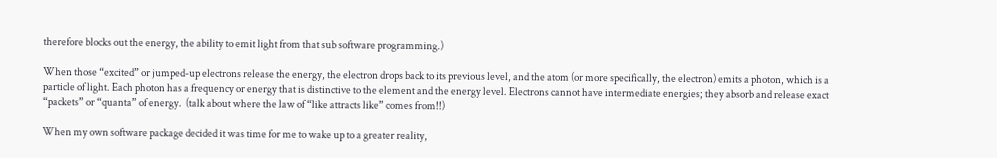therefore blocks out the energy, the ability to emit light from that sub software programming.)

When those “excited” or jumped-up electrons release the energy, the electron drops back to its previous level, and the atom (or more specifically, the electron) emits a photon, which is a particle of light. Each photon has a frequency or energy that is distinctive to the element and the energy level. Electrons cannot have intermediate energies; they absorb and release exact “packets” or “quanta” of energy.  (talk about where the law of “like attracts like” comes from!!)

When my own software package decided it was time for me to wake up to a greater reality,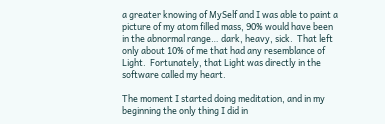a greater knowing of MySelf and I was able to paint a picture of my atom filled mass, 90% would have been in the abnormal range… dark, heavy, sick.  That left only about 10% of me that had any resemblance of Light.  Fortunately, that Light was directly in the software called my heart.

The moment I started doing meditation, and in my beginning the only thing I did in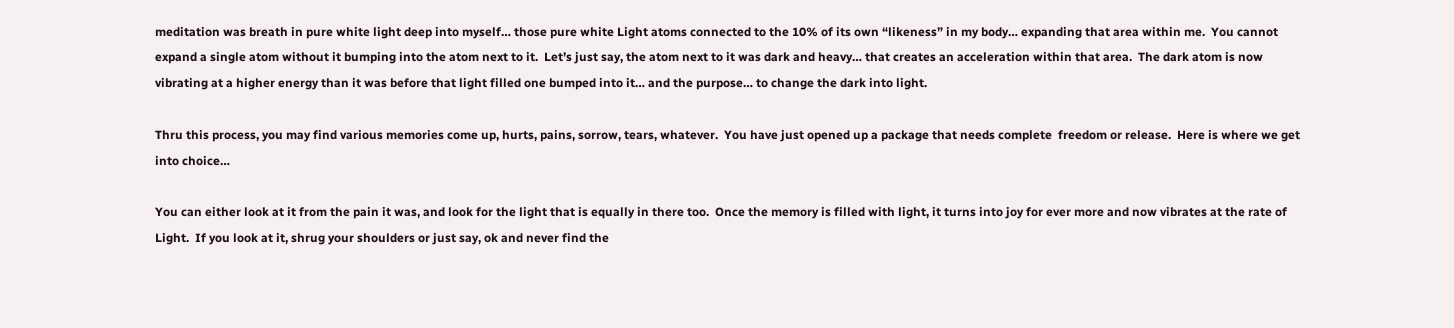meditation was breath in pure white light deep into myself… those pure white Light atoms connected to the 10% of its own “likeness” in my body… expanding that area within me.  You cannot expand a single atom without it bumping into the atom next to it.  Let’s just say, the atom next to it was dark and heavy… that creates an acceleration within that area.  The dark atom is now vibrating at a higher energy than it was before that light filled one bumped into it… and the purpose… to change the dark into light.

Thru this process, you may find various memories come up, hurts, pains, sorrow, tears, whatever.  You have just opened up a package that needs complete  freedom or release.  Here is where we get into choice…

You can either look at it from the pain it was, and look for the light that is equally in there too.  Once the memory is filled with light, it turns into joy for ever more and now vibrates at the rate of Light.  If you look at it, shrug your shoulders or just say, ok and never find the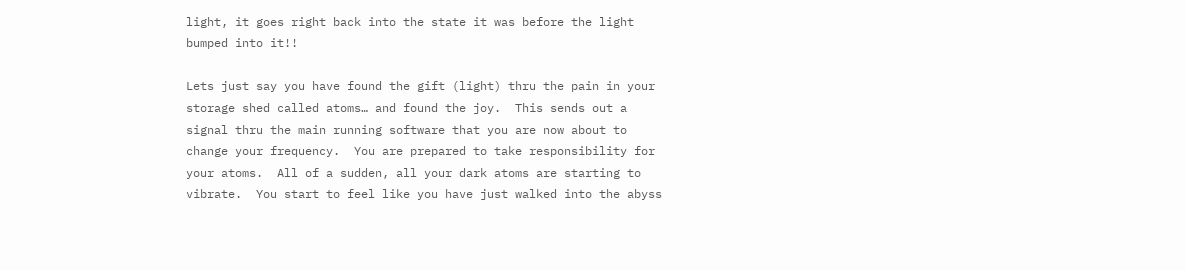light, it goes right back into the state it was before the light bumped into it!!

Lets just say you have found the gift (light) thru the pain in your storage shed called atoms… and found the joy.  This sends out a signal thru the main running software that you are now about to change your frequency.  You are prepared to take responsibility for your atoms.  All of a sudden, all your dark atoms are starting to vibrate.  You start to feel like you have just walked into the abyss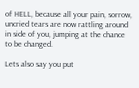of HELL, because all your pain, sorrow, uncried tears are now rattling around in side of you, jumping at the chance to be changed.

Lets also say you put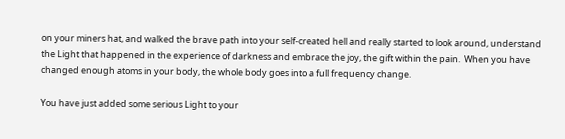on your miners hat, and walked the brave path into your self-created hell and really started to look around, understand the Light that happened in the experience of darkness and embrace the joy, the gift within the pain.  When you have changed enough atoms in your body, the whole body goes into a full frequency change.

You have just added some serious Light to your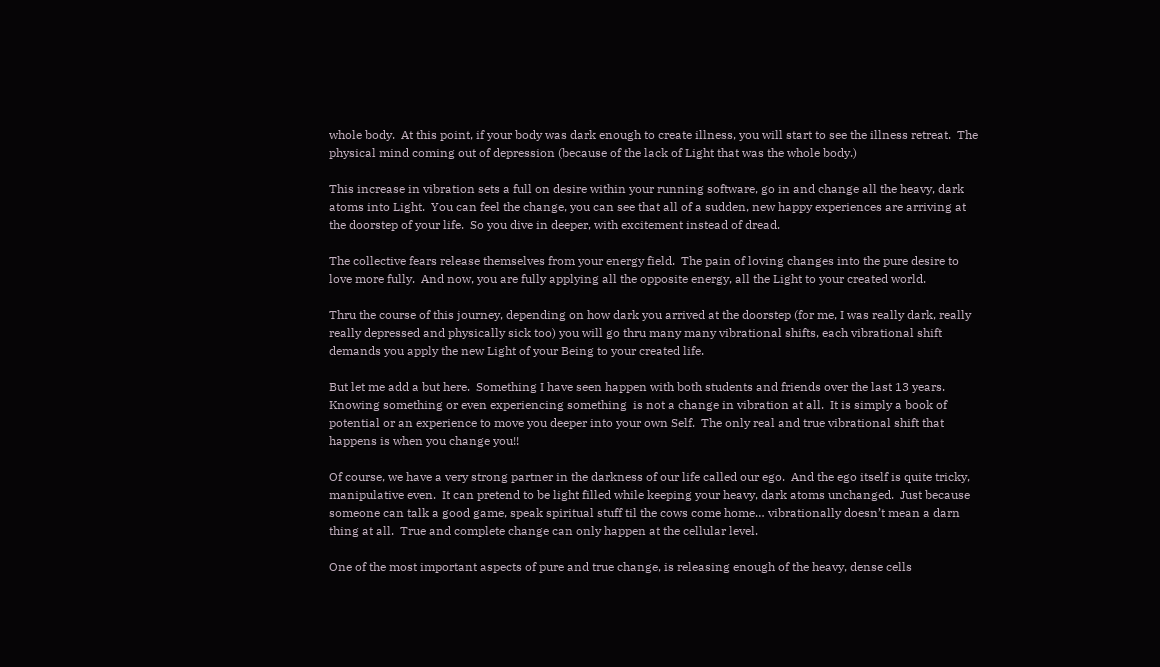whole body.  At this point, if your body was dark enough to create illness, you will start to see the illness retreat.  The physical mind coming out of depression (because of the lack of Light that was the whole body.)

This increase in vibration sets a full on desire within your running software, go in and change all the heavy, dark atoms into Light.  You can feel the change, you can see that all of a sudden, new happy experiences are arriving at the doorstep of your life.  So you dive in deeper, with excitement instead of dread.

The collective fears release themselves from your energy field.  The pain of loving changes into the pure desire to love more fully.  And now, you are fully applying all the opposite energy, all the Light to your created world.

Thru the course of this journey, depending on how dark you arrived at the doorstep (for me, I was really dark, really really depressed and physically sick too) you will go thru many many vibrational shifts, each vibrational shift demands you apply the new Light of your Being to your created life.

But let me add a but here.  Something I have seen happen with both students and friends over the last 13 years.  Knowing something or even experiencing something  is not a change in vibration at all.  It is simply a book of potential or an experience to move you deeper into your own Self.  The only real and true vibrational shift that happens is when you change you!!

Of course, we have a very strong partner in the darkness of our life called our ego.  And the ego itself is quite tricky, manipulative even.  It can pretend to be light filled while keeping your heavy, dark atoms unchanged.  Just because someone can talk a good game, speak spiritual stuff til the cows come home… vibrationally doesn’t mean a darn thing at all.  True and complete change can only happen at the cellular level.

One of the most important aspects of pure and true change, is releasing enough of the heavy, dense cells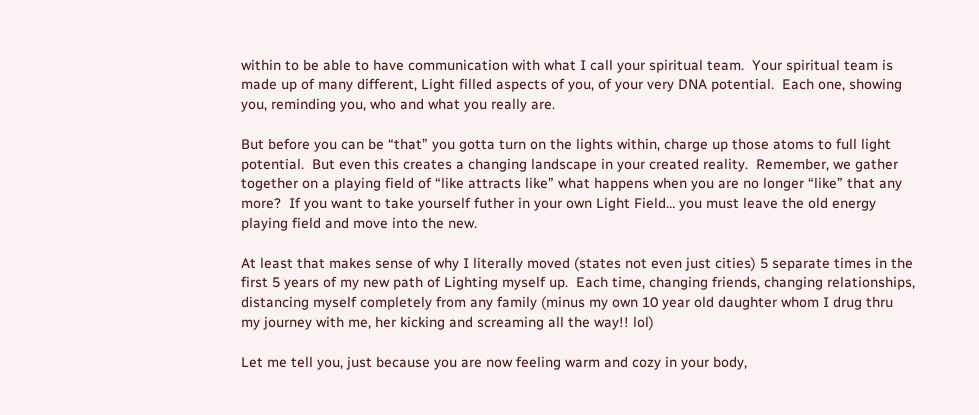within to be able to have communication with what I call your spiritual team.  Your spiritual team is made up of many different, Light filled aspects of you, of your very DNA potential.  Each one, showing you, reminding you, who and what you really are.

But before you can be “that” you gotta turn on the lights within, charge up those atoms to full light potential.  But even this creates a changing landscape in your created reality.  Remember, we gather together on a playing field of “like attracts like” what happens when you are no longer “like” that any more?  If you want to take yourself futher in your own Light Field… you must leave the old energy playing field and move into the new.

At least that makes sense of why I literally moved (states not even just cities) 5 separate times in the first 5 years of my new path of Lighting myself up.  Each time, changing friends, changing relationships, distancing myself completely from any family (minus my own 10 year old daughter whom I drug thru my journey with me, her kicking and screaming all the way!! lol)

Let me tell you, just because you are now feeling warm and cozy in your body,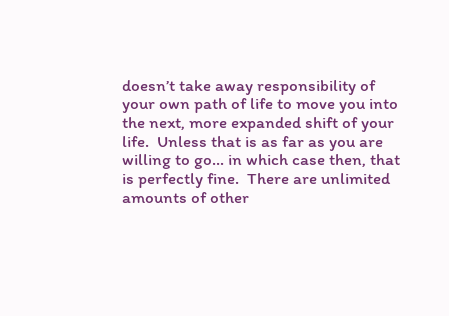doesn’t take away responsibility of your own path of life to move you into the next, more expanded shift of your life.  Unless that is as far as you are willing to go… in which case then, that is perfectly fine.  There are unlimited amounts of other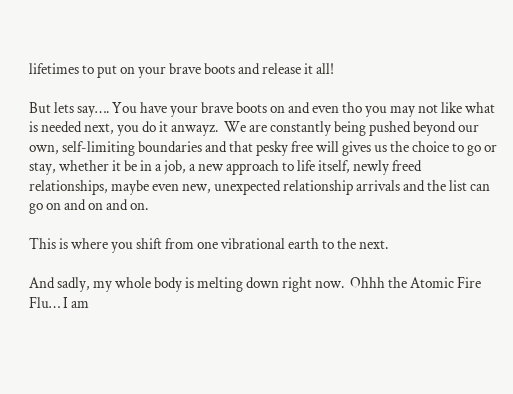lifetimes to put on your brave boots and release it all!

But lets say…. You have your brave boots on and even tho you may not like what is needed next, you do it anwayz.  We are constantly being pushed beyond our own, self-limiting boundaries and that pesky free will gives us the choice to go or stay, whether it be in a job, a new approach to life itself, newly freed relationships, maybe even new, unexpected relationship arrivals and the list can go on and on and on.

This is where you shift from one vibrational earth to the next.

And sadly, my whole body is melting down right now.  Ohhh the Atomic Fire Flu… I am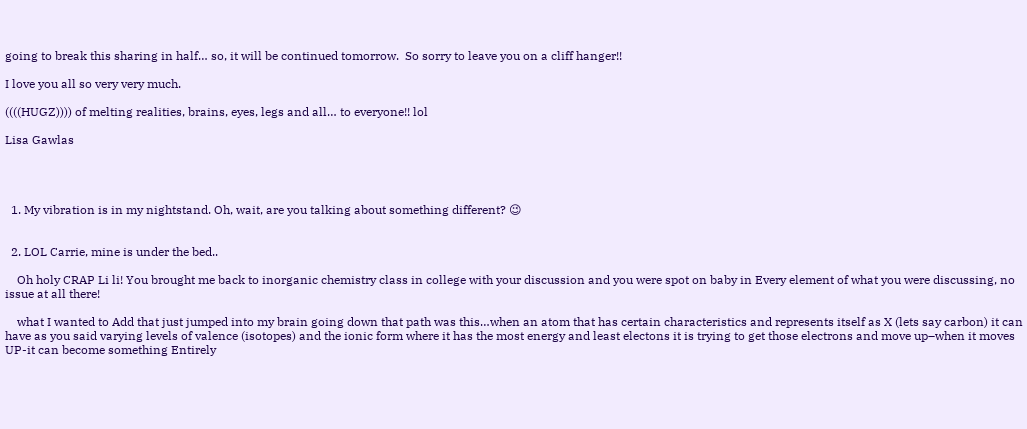going to break this sharing in half… so, it will be continued tomorrow.  So sorry to leave you on a cliff hanger!!

I love you all so very very much.

((((HUGZ)))) of melting realities, brains, eyes, legs and all… to everyone!! lol

Lisa Gawlas




  1. My vibration is in my nightstand. Oh, wait, are you talking about something different? 😉


  2. LOL Carrie, mine is under the bed..

    Oh holy CRAP Li li! You brought me back to inorganic chemistry class in college with your discussion and you were spot on baby in Every element of what you were discussing, no issue at all there!

    what I wanted to Add that just jumped into my brain going down that path was this…when an atom that has certain characteristics and represents itself as X (lets say carbon) it can have as you said varying levels of valence (isotopes) and the ionic form where it has the most energy and least electons it is trying to get those electrons and move up–when it moves UP-it can become something Entirely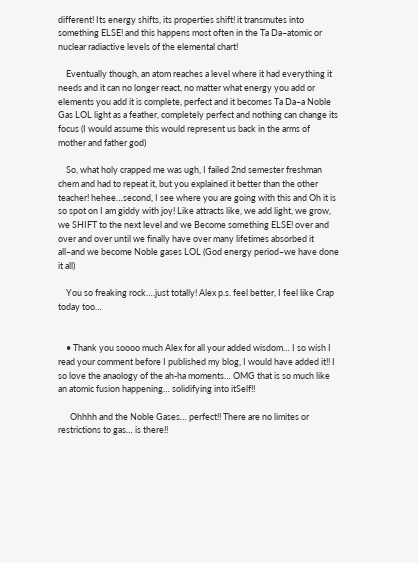different! Its energy shifts, its properties shift! it transmutes into something ELSE! and this happens most often in the Ta Da–atomic or nuclear radiactive levels of the elemental chart!

    Eventually though, an atom reaches a level where it had everything it needs and it can no longer react, no matter what energy you add or elements you add it is complete, perfect and it becomes Ta Da–a Noble Gas LOL light as a feather, completely perfect and nothing can change its focus (I would assume this would represent us back in the arms of mother and father god)

    So, what holy crapped me was ugh, I failed 2nd semester freshman chem and had to repeat it, but you explained it better than the other teacher! hehee…second, I see where you are going with this and Oh it is so spot on I am giddy with joy! Like attracts like, we add light, we grow, we SHIFT to the next level and we Become something ELSE! over and over and over until we finally have over many lifetimes absorbed it all–and we become Noble gases LOL (God energy period–we have done it all)

    You so freaking rock….just totally! Alex p.s. feel better, I feel like Crap today too…


    • Thank you soooo much Alex for all your added wisdom… I so wish I read your comment before I published my blog, I would have added it!! I so love the anaology of the ah-ha moments… OMG that is so much like an atomic fusion happening… solidifying into itSelf!!

      Ohhhh and the Noble Gases… perfect!! There are no limites or restrictions to gas… is there!!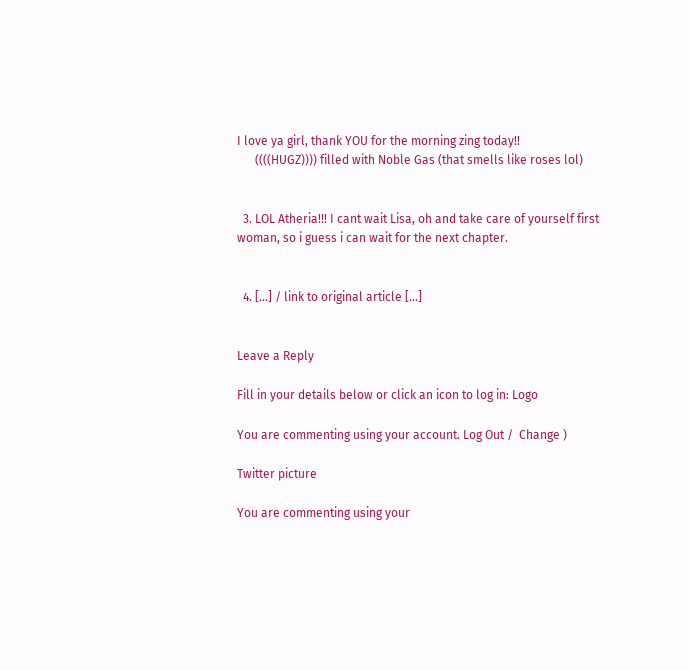I love ya girl, thank YOU for the morning zing today!!
      ((((HUGZ)))) filled with Noble Gas (that smells like roses lol)


  3. LOL Atheria!!! I cant wait Lisa, oh and take care of yourself first woman, so i guess i can wait for the next chapter.


  4. […] / link to original article […]


Leave a Reply

Fill in your details below or click an icon to log in: Logo

You are commenting using your account. Log Out /  Change )

Twitter picture

You are commenting using your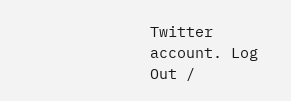Twitter account. Log Out /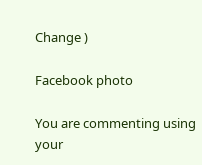Change )

Facebook photo

You are commenting using your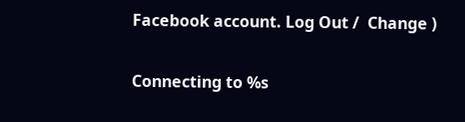Facebook account. Log Out /  Change )

Connecting to %s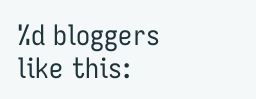%d bloggers like this: